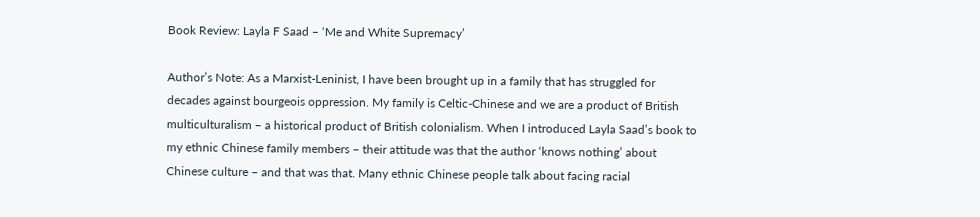Book Review: Layla F Saad – ‘Me and White Supremacy’

Author’s Note: As a Marxist-Leninist, I have been brought up in a family that has struggled for decades against bourgeois oppression. My family is Celtic-Chinese and we are a product of British multiculturalism – a historical product of British colonialism. When I introduced Layla Saad’s book to my ethnic Chinese family members – their attitude was that the author ‘knows nothing’ about Chinese culture – and that was that. Many ethnic Chinese people talk about facing racial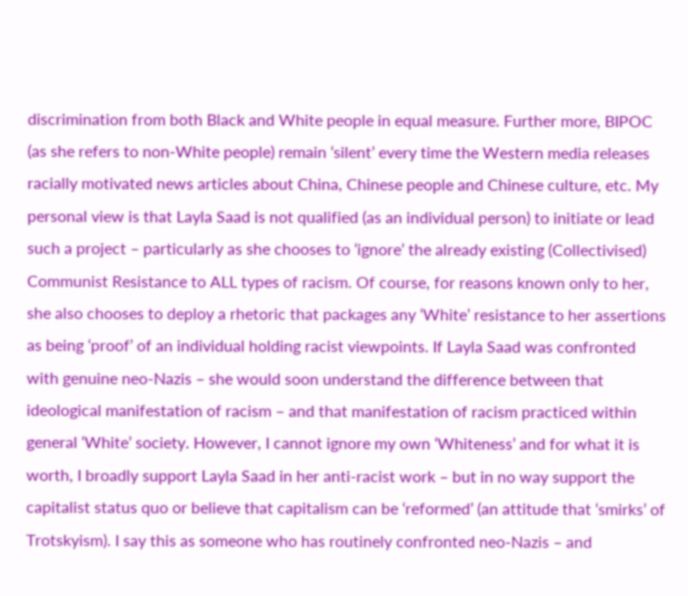discrimination from both Black and White people in equal measure. Further more, BIPOC (as she refers to non-White people) remain ‘silent’ every time the Western media releases racially motivated news articles about China, Chinese people and Chinese culture, etc. My personal view is that Layla Saad is not qualified (as an individual person) to initiate or lead such a project – particularly as she chooses to ‘ignore’ the already existing (Collectivised) Communist Resistance to ALL types of racism. Of course, for reasons known only to her, she also chooses to deploy a rhetoric that packages any ‘White’ resistance to her assertions as being ‘proof’ of an individual holding racist viewpoints. If Layla Saad was confronted with genuine neo-Nazis – she would soon understand the difference between that ideological manifestation of racism – and that manifestation of racism practiced within general ‘White’ society. However, I cannot ignore my own ‘Whiteness’ and for what it is worth, I broadly support Layla Saad in her anti-racist work – but in no way support the capitalist status quo or believe that capitalism can be ‘reformed’ (an attitude that ‘smirks’ of Trotskyism). I say this as someone who has routinely confronted neo-Nazis – and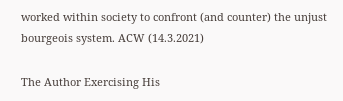worked within society to confront (and counter) the unjust bourgeois system. ACW (14.3.2021)

The Author Exercising His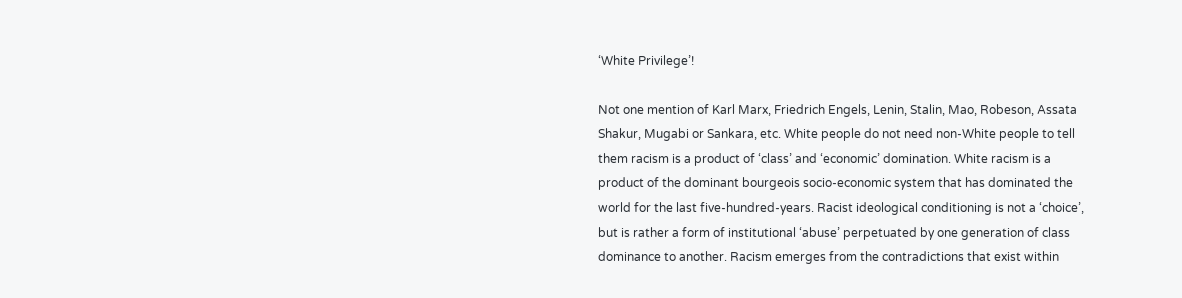‘White Privilege’!

Not one mention of Karl Marx, Friedrich Engels, Lenin, Stalin, Mao, Robeson, Assata Shakur, Mugabi or Sankara, etc. White people do not need non-White people to tell them racism is a product of ‘class’ and ‘economic’ domination. White racism is a product of the dominant bourgeois socio-economic system that has dominated the world for the last five-hundred-years. Racist ideological conditioning is not a ‘choice’, but is rather a form of institutional ‘abuse’ perpetuated by one generation of class dominance to another. Racism emerges from the contradictions that exist within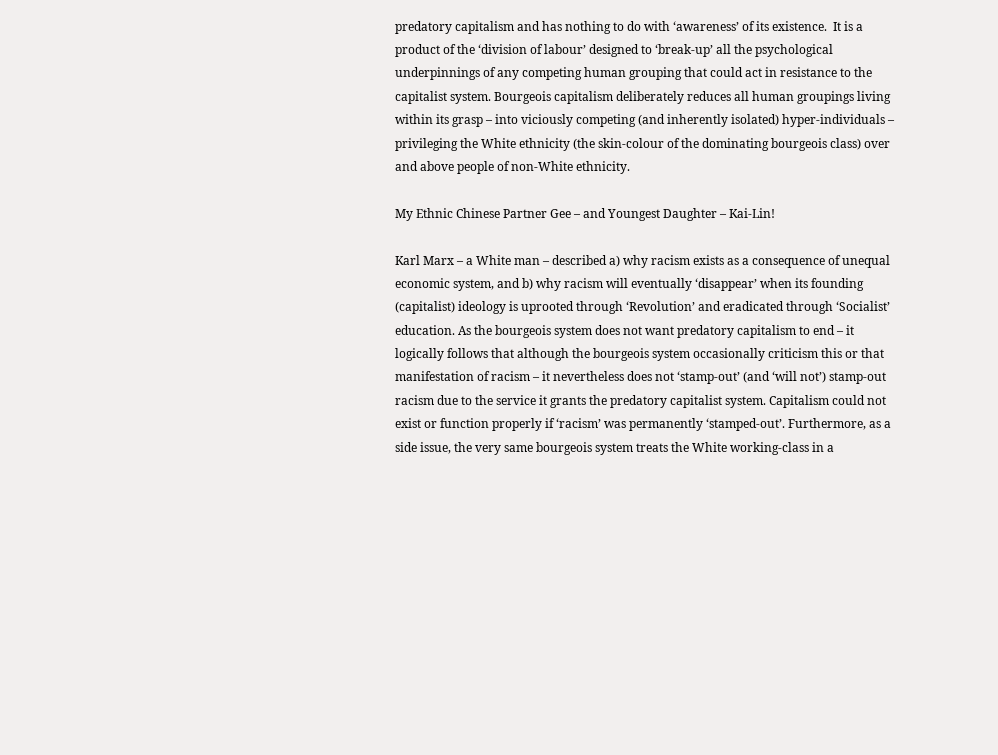predatory capitalism and has nothing to do with ‘awareness’ of its existence.  It is a product of the ‘division of labour’ designed to ‘break-up’ all the psychological underpinnings of any competing human grouping that could act in resistance to the capitalist system. Bourgeois capitalism deliberately reduces all human groupings living within its grasp – into viciously competing (and inherently isolated) hyper-individuals – privileging the White ethnicity (the skin-colour of the dominating bourgeois class) over and above people of non-White ethnicity.

My Ethnic Chinese Partner Gee – and Youngest Daughter – Kai-Lin!

Karl Marx – a White man – described a) why racism exists as a consequence of unequal economic system, and b) why racism will eventually ‘disappear’ when its founding (capitalist) ideology is uprooted through ‘Revolution’ and eradicated through ‘Socialist’ education. As the bourgeois system does not want predatory capitalism to end – it logically follows that although the bourgeois system occasionally criticism this or that manifestation of racism – it nevertheless does not ‘stamp-out’ (and ‘will not’) stamp-out racism due to the service it grants the predatory capitalist system. Capitalism could not exist or function properly if ‘racism’ was permanently ‘stamped-out’. Furthermore, as a side issue, the very same bourgeois system treats the White working-class in a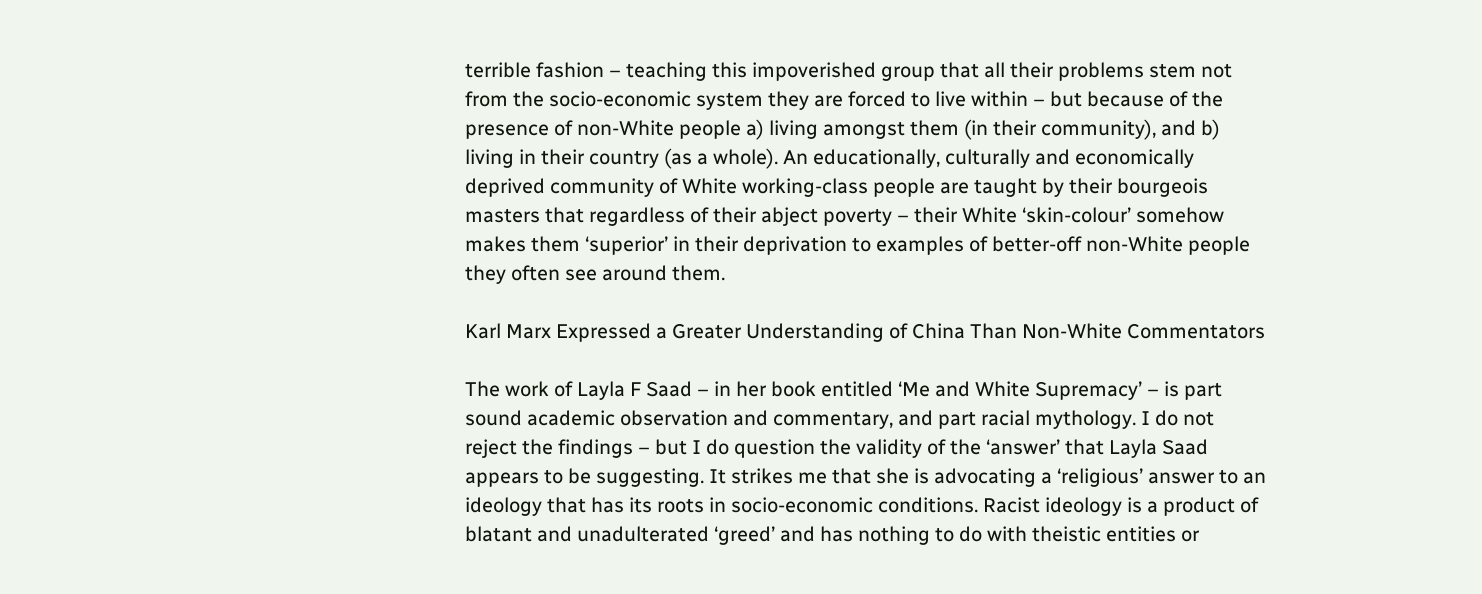terrible fashion – teaching this impoverished group that all their problems stem not from the socio-economic system they are forced to live within – but because of the presence of non-White people a) living amongst them (in their community), and b) living in their country (as a whole). An educationally, culturally and economically deprived community of White working-class people are taught by their bourgeois masters that regardless of their abject poverty – their White ‘skin-colour’ somehow makes them ‘superior’ in their deprivation to examples of better-off non-White people they often see around them.

Karl Marx Expressed a Greater Understanding of China Than Non-White Commentators

The work of Layla F Saad – in her book entitled ‘Me and White Supremacy’ – is part sound academic observation and commentary, and part racial mythology. I do not reject the findings – but I do question the validity of the ‘answer’ that Layla Saad appears to be suggesting. It strikes me that she is advocating a ‘religious’ answer to an ideology that has its roots in socio-economic conditions. Racist ideology is a product of blatant and unadulterated ‘greed’ and has nothing to do with theistic entities or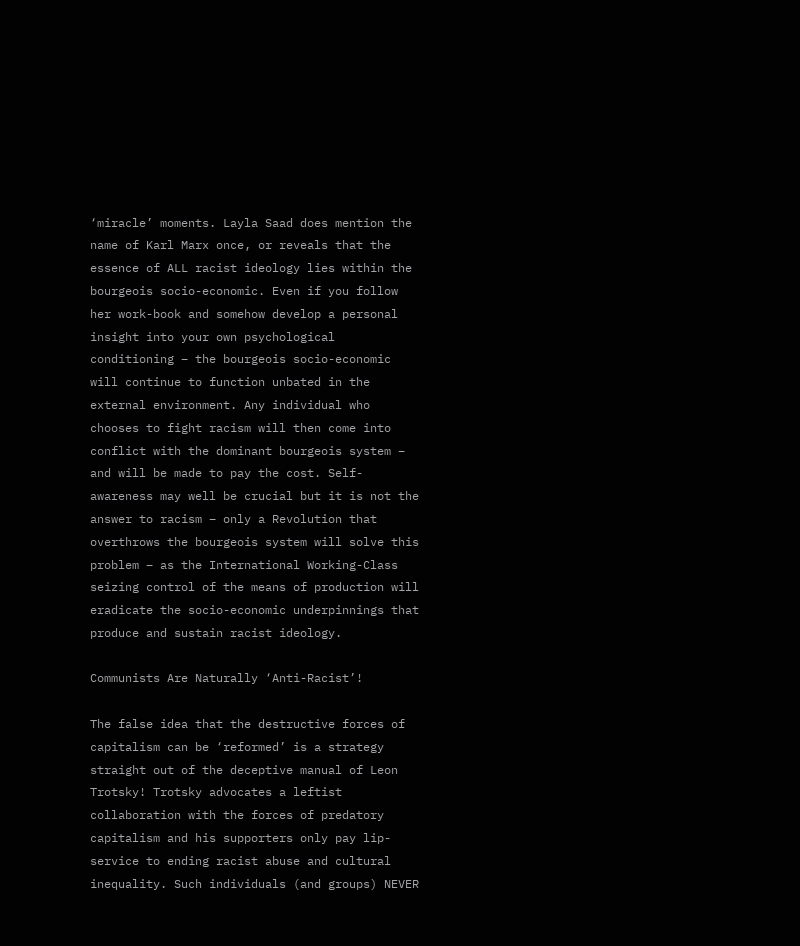‘miracle’ moments. Layla Saad does mention the name of Karl Marx once, or reveals that the essence of ALL racist ideology lies within the bourgeois socio-economic. Even if you follow her work-book and somehow develop a personal insight into your own psychological conditioning – the bourgeois socio-economic will continue to function unbated in the external environment. Any individual who chooses to fight racism will then come into conflict with the dominant bourgeois system – and will be made to pay the cost. Self-awareness may well be crucial but it is not the answer to racism – only a Revolution that overthrows the bourgeois system will solve this problem – as the International Working-Class seizing control of the means of production will eradicate the socio-economic underpinnings that produce and sustain racist ideology.

Communists Are Naturally ‘Anti-Racist’!

The false idea that the destructive forces of capitalism can be ‘reformed’ is a strategy straight out of the deceptive manual of Leon Trotsky! Trotsky advocates a leftist collaboration with the forces of predatory capitalism and his supporters only pay lip-service to ending racist abuse and cultural inequality. Such individuals (and groups) NEVER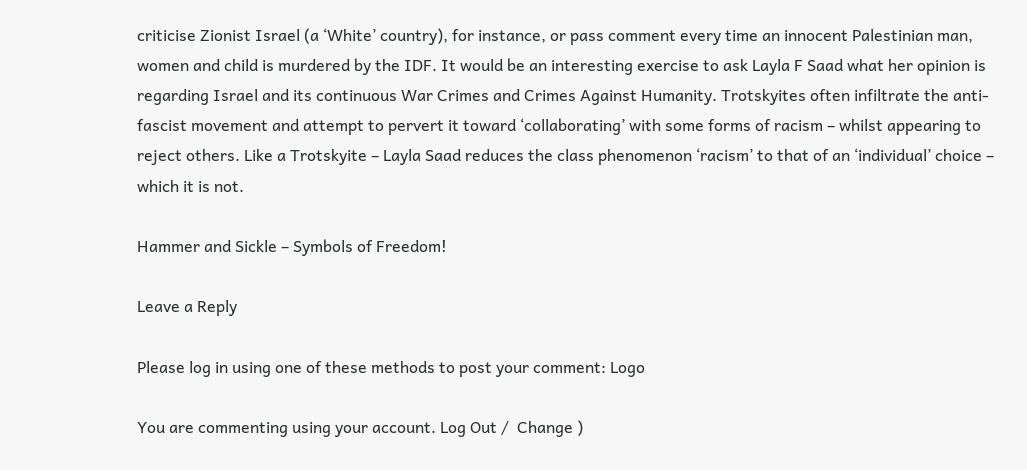criticise Zionist Israel (a ‘White’ country), for instance, or pass comment every time an innocent Palestinian man, women and child is murdered by the IDF. It would be an interesting exercise to ask Layla F Saad what her opinion is regarding Israel and its continuous War Crimes and Crimes Against Humanity. Trotskyites often infiltrate the anti-fascist movement and attempt to pervert it toward ‘collaborating’ with some forms of racism – whilst appearing to reject others. Like a Trotskyite – Layla Saad reduces the class phenomenon ‘racism’ to that of an ‘individual’ choice – which it is not.

Hammer and Sickle – Symbols of Freedom!

Leave a Reply

Please log in using one of these methods to post your comment: Logo

You are commenting using your account. Log Out /  Change )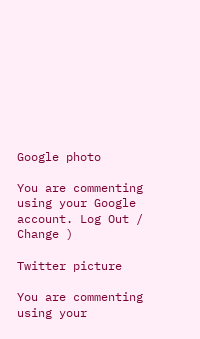Google photo

You are commenting using your Google account. Log Out /  Change )

Twitter picture

You are commenting using your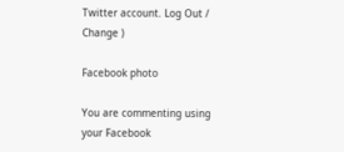Twitter account. Log Out /  Change )

Facebook photo

You are commenting using your Facebook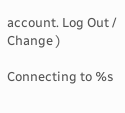account. Log Out /  Change )

Connecting to %s